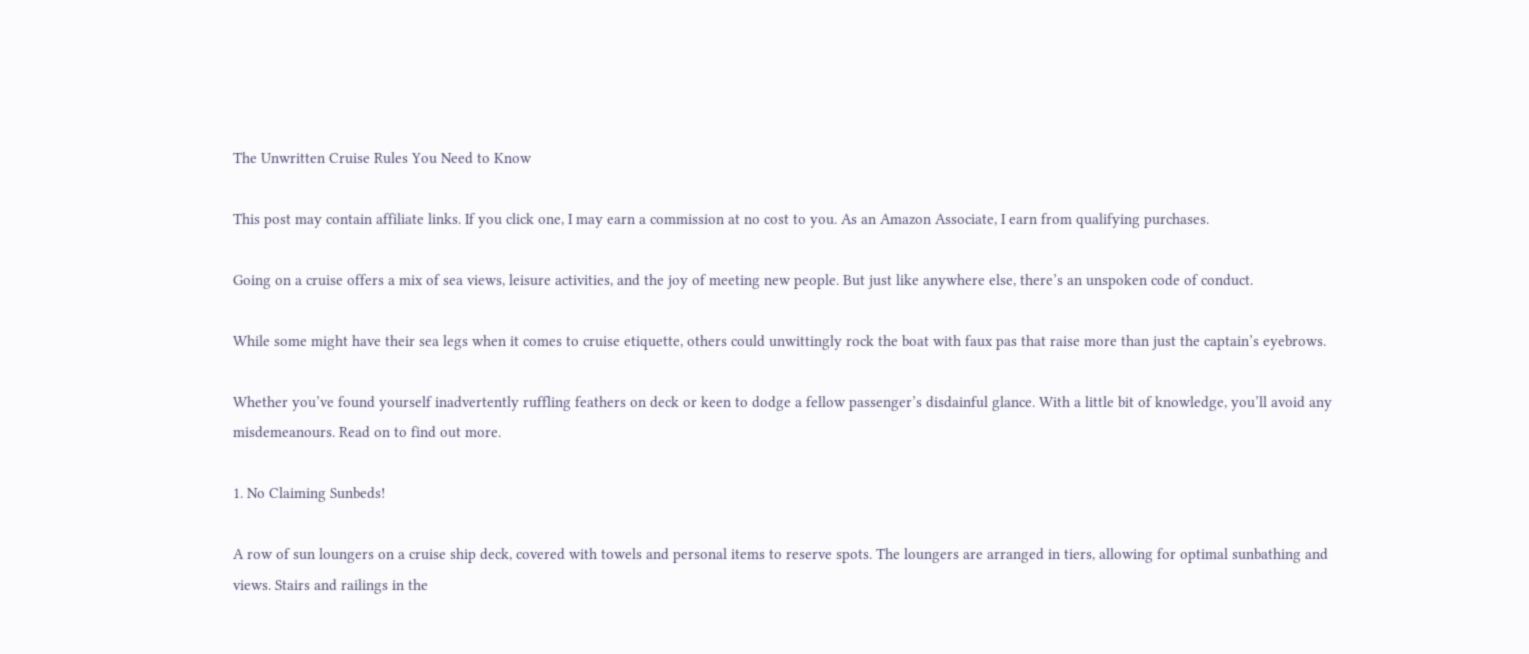The Unwritten Cruise Rules You Need to Know

This post may contain affiliate links. If you click one, I may earn a commission at no cost to you. As an Amazon Associate, I earn from qualifying purchases.

Going on a cruise offers a mix of sea views, leisure activities, and the joy of meeting new people. But just like anywhere else, there’s an unspoken code of conduct.

While some might have their sea legs when it comes to cruise etiquette, others could unwittingly rock the boat with faux pas that raise more than just the captain’s eyebrows.

Whether you’ve found yourself inadvertently ruffling feathers on deck or keen to dodge a fellow passenger’s disdainful glance. With a little bit of knowledge, you’ll avoid any misdemeanours. Read on to find out more.

1. No Claiming Sunbeds!

A row of sun loungers on a cruise ship deck, covered with towels and personal items to reserve spots. The loungers are arranged in tiers, allowing for optimal sunbathing and views. Stairs and railings in the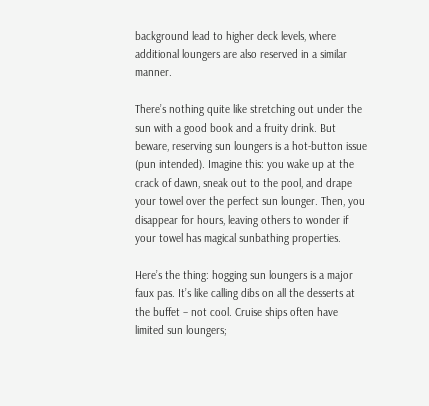background lead to higher deck levels, where additional loungers are also reserved in a similar manner.

There’s nothing quite like stretching out under the sun with a good book and a fruity drink. But beware, reserving sun loungers is a hot-button issue (pun intended). Imagine this: you wake up at the crack of dawn, sneak out to the pool, and drape your towel over the perfect sun lounger. Then, you disappear for hours, leaving others to wonder if your towel has magical sunbathing properties.

Here’s the thing: hogging sun loungers is a major faux pas. It’s like calling dibs on all the desserts at the buffet – not cool. Cruise ships often have limited sun loungers;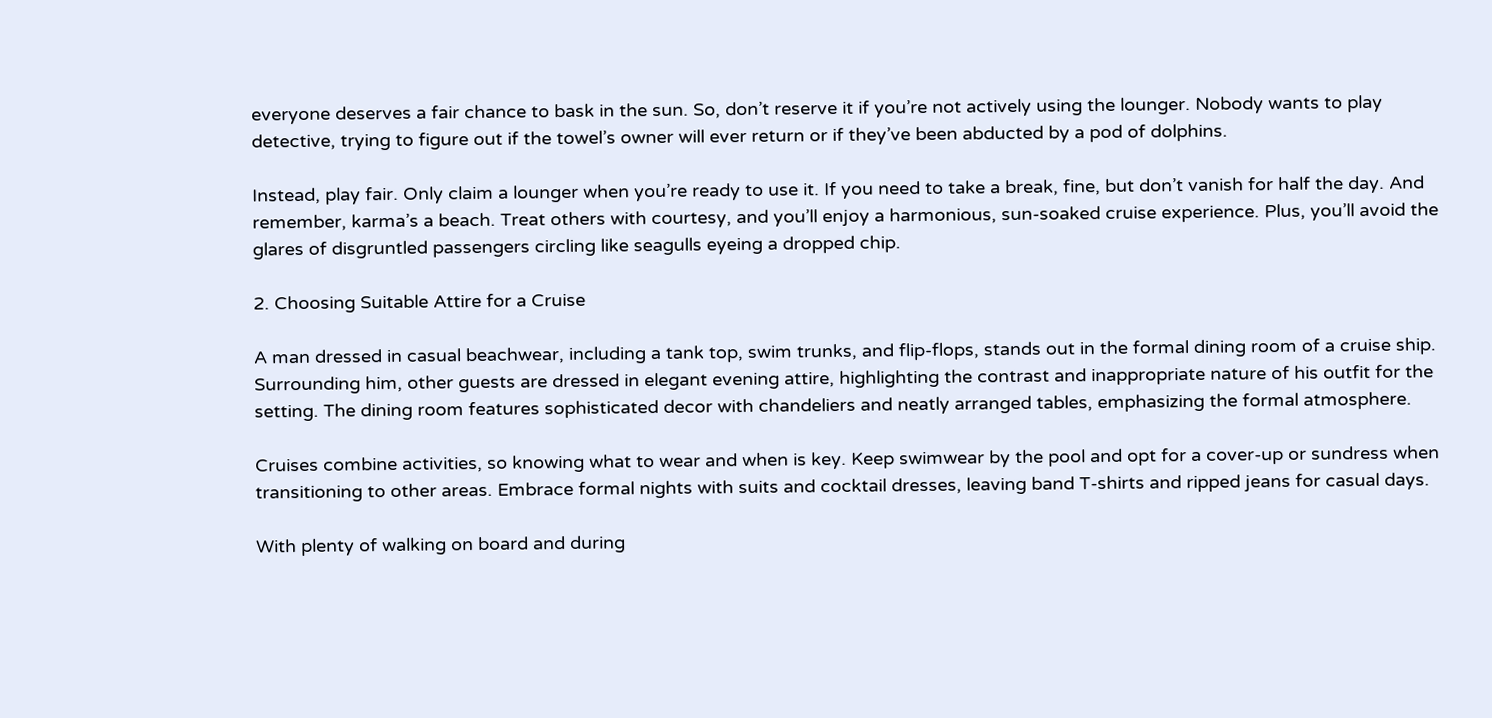everyone deserves a fair chance to bask in the sun. So, don’t reserve it if you’re not actively using the lounger. Nobody wants to play detective, trying to figure out if the towel’s owner will ever return or if they’ve been abducted by a pod of dolphins.

Instead, play fair. Only claim a lounger when you’re ready to use it. If you need to take a break, fine, but don’t vanish for half the day. And remember, karma’s a beach. Treat others with courtesy, and you’ll enjoy a harmonious, sun-soaked cruise experience. Plus, you’ll avoid the glares of disgruntled passengers circling like seagulls eyeing a dropped chip.

2. Choosing Suitable Attire for a Cruise

A man dressed in casual beachwear, including a tank top, swim trunks, and flip-flops, stands out in the formal dining room of a cruise ship. Surrounding him, other guests are dressed in elegant evening attire, highlighting the contrast and inappropriate nature of his outfit for the setting. The dining room features sophisticated decor with chandeliers and neatly arranged tables, emphasizing the formal atmosphere.

Cruises combine activities, so knowing what to wear and when is key. Keep swimwear by the pool and opt for a cover-up or sundress when transitioning to other areas. Embrace formal nights with suits and cocktail dresses, leaving band T-shirts and ripped jeans for casual days.

With plenty of walking on board and during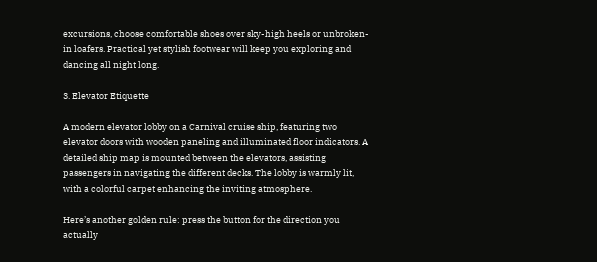excursions, choose comfortable shoes over sky-high heels or unbroken-in loafers. Practical yet stylish footwear will keep you exploring and dancing all night long.

3. Elevator Etiquette

A modern elevator lobby on a Carnival cruise ship, featuring two elevator doors with wooden paneling and illuminated floor indicators. A detailed ship map is mounted between the elevators, assisting passengers in navigating the different decks. The lobby is warmly lit, with a colorful carpet enhancing the inviting atmosphere.

Here’s another golden rule: press the button for the direction you actually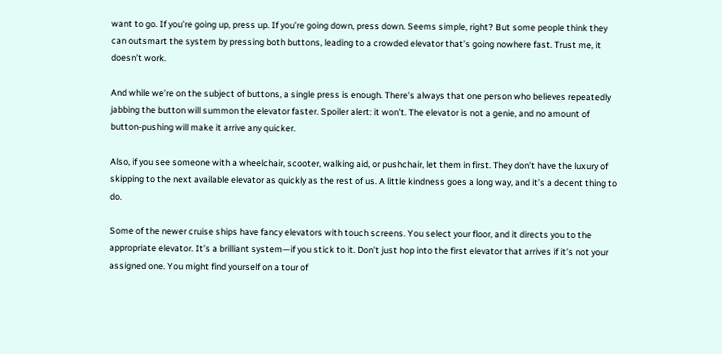want to go. If you’re going up, press up. If you’re going down, press down. Seems simple, right? But some people think they can outsmart the system by pressing both buttons, leading to a crowded elevator that’s going nowhere fast. Trust me, it doesn’t work.

And while we’re on the subject of buttons, a single press is enough. There’s always that one person who believes repeatedly jabbing the button will summon the elevator faster. Spoiler alert: it won’t. The elevator is not a genie, and no amount of button-pushing will make it arrive any quicker.

Also, if you see someone with a wheelchair, scooter, walking aid, or pushchair, let them in first. They don’t have the luxury of skipping to the next available elevator as quickly as the rest of us. A little kindness goes a long way, and it’s a decent thing to do.

Some of the newer cruise ships have fancy elevators with touch screens. You select your floor, and it directs you to the appropriate elevator. It’s a brilliant system—if you stick to it. Don’t just hop into the first elevator that arrives if it’s not your assigned one. You might find yourself on a tour of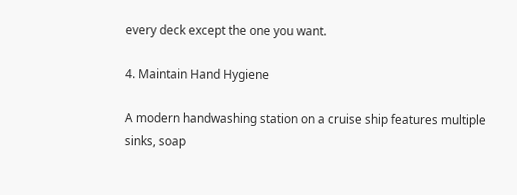every deck except the one you want.

4. Maintain Hand Hygiene

A modern handwashing station on a cruise ship features multiple sinks, soap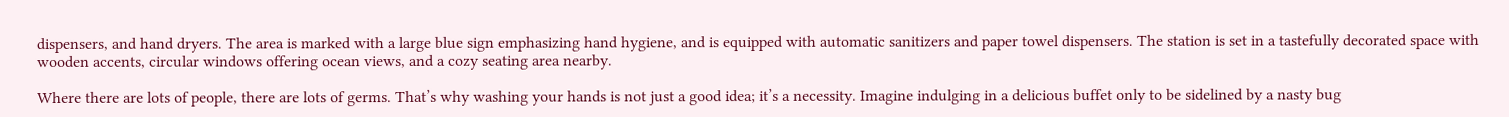dispensers, and hand dryers. The area is marked with a large blue sign emphasizing hand hygiene, and is equipped with automatic sanitizers and paper towel dispensers. The station is set in a tastefully decorated space with wooden accents, circular windows offering ocean views, and a cozy seating area nearby.

Where there are lots of people, there are lots of germs. That’s why washing your hands is not just a good idea; it’s a necessity. Imagine indulging in a delicious buffet only to be sidelined by a nasty bug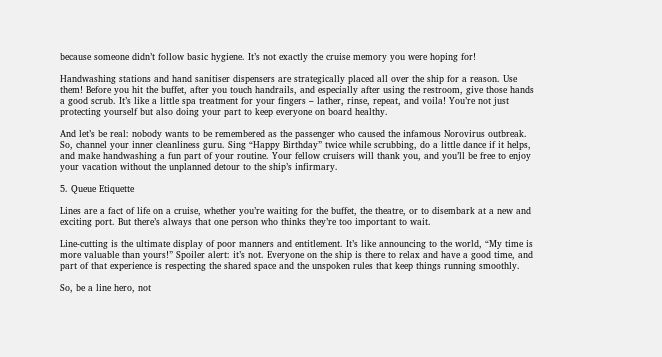because someone didn’t follow basic hygiene. It’s not exactly the cruise memory you were hoping for!

Handwashing stations and hand sanitiser dispensers are strategically placed all over the ship for a reason. Use them! Before you hit the buffet, after you touch handrails, and especially after using the restroom, give those hands a good scrub. It’s like a little spa treatment for your fingers – lather, rinse, repeat, and voila! You’re not just protecting yourself but also doing your part to keep everyone on board healthy.

And let’s be real: nobody wants to be remembered as the passenger who caused the infamous Norovirus outbreak. So, channel your inner cleanliness guru. Sing “Happy Birthday” twice while scrubbing, do a little dance if it helps, and make handwashing a fun part of your routine. Your fellow cruisers will thank you, and you’ll be free to enjoy your vacation without the unplanned detour to the ship’s infirmary.

5. Queue Etiquette

Lines are a fact of life on a cruise, whether you’re waiting for the buffet, the theatre, or to disembark at a new and exciting port. But there’s always that one person who thinks they’re too important to wait.

Line-cutting is the ultimate display of poor manners and entitlement. It’s like announcing to the world, “My time is more valuable than yours!” Spoiler alert: it’s not. Everyone on the ship is there to relax and have a good time, and part of that experience is respecting the shared space and the unspoken rules that keep things running smoothly.

So, be a line hero, not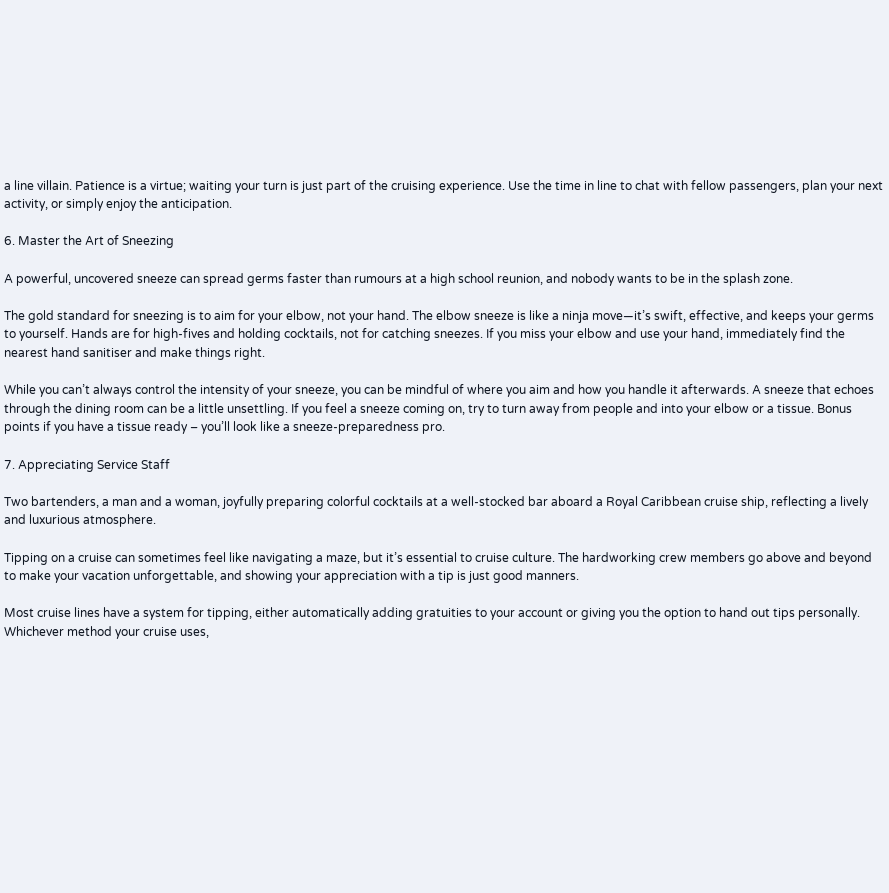a line villain. Patience is a virtue; waiting your turn is just part of the cruising experience. Use the time in line to chat with fellow passengers, plan your next activity, or simply enjoy the anticipation.

6. Master the Art of Sneezing

A powerful, uncovered sneeze can spread germs faster than rumours at a high school reunion, and nobody wants to be in the splash zone.

The gold standard for sneezing is to aim for your elbow, not your hand. The elbow sneeze is like a ninja move—it’s swift, effective, and keeps your germs to yourself. Hands are for high-fives and holding cocktails, not for catching sneezes. If you miss your elbow and use your hand, immediately find the nearest hand sanitiser and make things right.

While you can’t always control the intensity of your sneeze, you can be mindful of where you aim and how you handle it afterwards. A sneeze that echoes through the dining room can be a little unsettling. If you feel a sneeze coming on, try to turn away from people and into your elbow or a tissue. Bonus points if you have a tissue ready – you’ll look like a sneeze-preparedness pro.

7. Appreciating Service Staff

Two bartenders, a man and a woman, joyfully preparing colorful cocktails at a well-stocked bar aboard a Royal Caribbean cruise ship, reflecting a lively and luxurious atmosphere.

Tipping on a cruise can sometimes feel like navigating a maze, but it’s essential to cruise culture. The hardworking crew members go above and beyond to make your vacation unforgettable, and showing your appreciation with a tip is just good manners.

Most cruise lines have a system for tipping, either automatically adding gratuities to your account or giving you the option to hand out tips personally. Whichever method your cruise uses,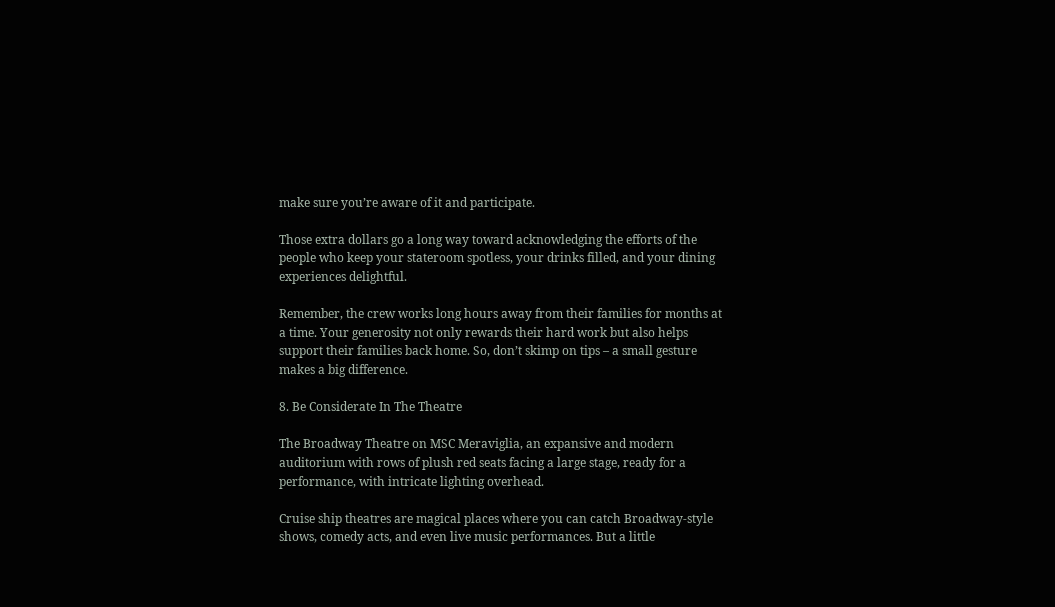make sure you’re aware of it and participate.

Those extra dollars go a long way toward acknowledging the efforts of the people who keep your stateroom spotless, your drinks filled, and your dining experiences delightful.

Remember, the crew works long hours away from their families for months at a time. Your generosity not only rewards their hard work but also helps support their families back home. So, don’t skimp on tips – a small gesture makes a big difference.

8. Be Considerate In The Theatre

The Broadway Theatre on MSC Meraviglia, an expansive and modern auditorium with rows of plush red seats facing a large stage, ready for a performance, with intricate lighting overhead.

Cruise ship theatres are magical places where you can catch Broadway-style shows, comedy acts, and even live music performances. But a little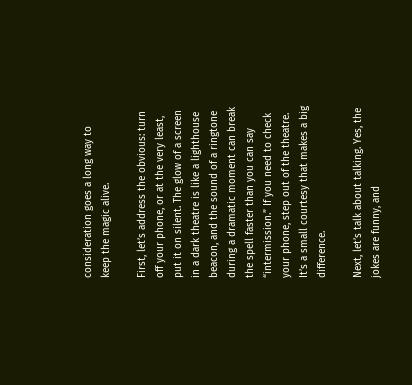consideration goes a long way to keep the magic alive.

First, let’s address the obvious: turn off your phone, or at the very least, put it on silent. The glow of a screen in a dark theatre is like a lighthouse beacon, and the sound of a ringtone during a dramatic moment can break the spell faster than you can say “intermission.” If you need to check your phone, step out of the theatre. It’s a small courtesy that makes a big difference.

Next, let’s talk about talking. Yes, the jokes are funny, and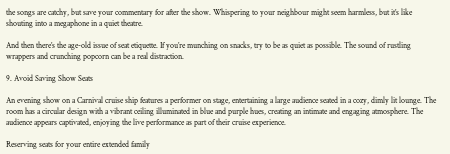the songs are catchy, but save your commentary for after the show. Whispering to your neighbour might seem harmless, but it’s like shouting into a megaphone in a quiet theatre.

And then there’s the age-old issue of seat etiquette. If you’re munching on snacks, try to be as quiet as possible. The sound of rustling wrappers and crunching popcorn can be a real distraction.

9. Avoid Saving Show Seats

An evening show on a Carnival cruise ship features a performer on stage, entertaining a large audience seated in a cozy, dimly lit lounge. The room has a circular design with a vibrant ceiling illuminated in blue and purple hues, creating an intimate and engaging atmosphere. The audience appears captivated, enjoying the live performance as part of their cruise experience.

Reserving seats for your entire extended family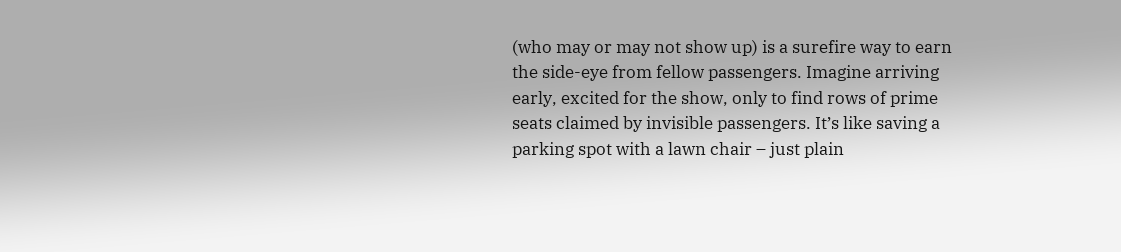(who may or may not show up) is a surefire way to earn the side-eye from fellow passengers. Imagine arriving early, excited for the show, only to find rows of prime seats claimed by invisible passengers. It’s like saving a parking spot with a lawn chair – just plain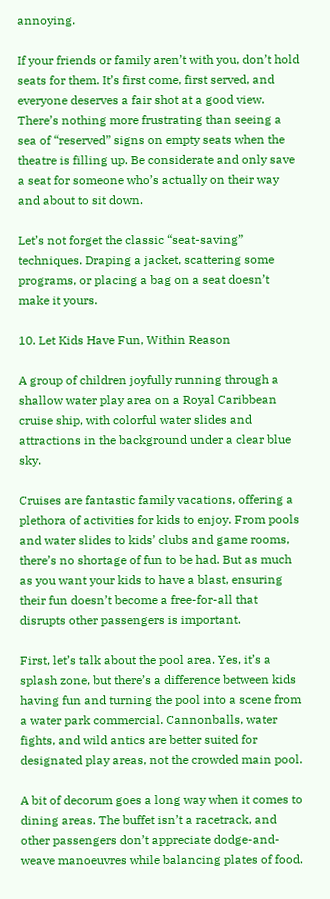annoying.

If your friends or family aren’t with you, don’t hold seats for them. It’s first come, first served, and everyone deserves a fair shot at a good view. There’s nothing more frustrating than seeing a sea of “reserved” signs on empty seats when the theatre is filling up. Be considerate and only save a seat for someone who’s actually on their way and about to sit down.

Let’s not forget the classic “seat-saving” techniques. Draping a jacket, scattering some programs, or placing a bag on a seat doesn’t make it yours.

10. Let Kids Have Fun, Within Reason

A group of children joyfully running through a shallow water play area on a Royal Caribbean cruise ship, with colorful water slides and attractions in the background under a clear blue sky.

Cruises are fantastic family vacations, offering a plethora of activities for kids to enjoy. From pools and water slides to kids’ clubs and game rooms, there’s no shortage of fun to be had. But as much as you want your kids to have a blast, ensuring their fun doesn’t become a free-for-all that disrupts other passengers is important.

First, let’s talk about the pool area. Yes, it’s a splash zone, but there’s a difference between kids having fun and turning the pool into a scene from a water park commercial. Cannonballs, water fights, and wild antics are better suited for designated play areas, not the crowded main pool.

A bit of decorum goes a long way when it comes to dining areas. The buffet isn’t a racetrack, and other passengers don’t appreciate dodge-and-weave manoeuvres while balancing plates of food.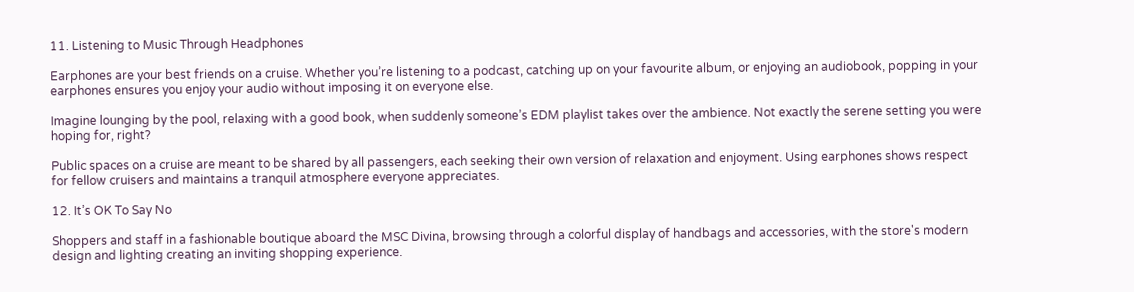11. Listening to Music Through Headphones

Earphones are your best friends on a cruise. Whether you’re listening to a podcast, catching up on your favourite album, or enjoying an audiobook, popping in your earphones ensures you enjoy your audio without imposing it on everyone else.

Imagine lounging by the pool, relaxing with a good book, when suddenly someone’s EDM playlist takes over the ambience. Not exactly the serene setting you were hoping for, right?

Public spaces on a cruise are meant to be shared by all passengers, each seeking their own version of relaxation and enjoyment. Using earphones shows respect for fellow cruisers and maintains a tranquil atmosphere everyone appreciates.

12. It’s OK To Say No

Shoppers and staff in a fashionable boutique aboard the MSC Divina, browsing through a colorful display of handbags and accessories, with the store's modern design and lighting creating an inviting shopping experience.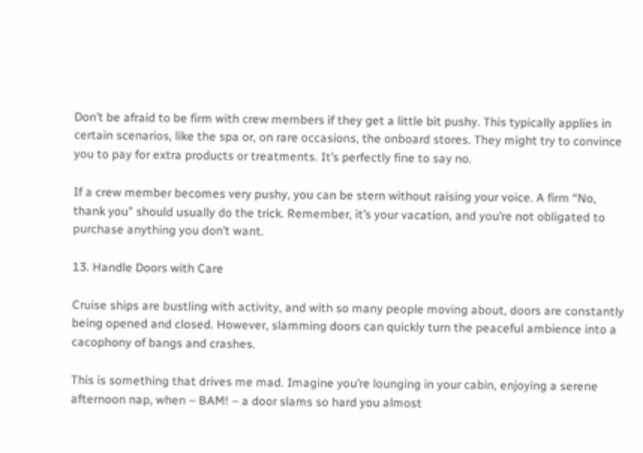Don’t be afraid to be firm with crew members if they get a little bit pushy. This typically applies in certain scenarios, like the spa or, on rare occasions, the onboard stores. They might try to convince you to pay for extra products or treatments. It’s perfectly fine to say no.

If a crew member becomes very pushy, you can be stern without raising your voice. A firm “No, thank you” should usually do the trick. Remember, it’s your vacation, and you’re not obligated to purchase anything you don’t want.

13. Handle Doors with Care

Cruise ships are bustling with activity, and with so many people moving about, doors are constantly being opened and closed. However, slamming doors can quickly turn the peaceful ambience into a cacophony of bangs and crashes.

This is something that drives me mad. Imagine you’re lounging in your cabin, enjoying a serene afternoon nap, when – BAM! – a door slams so hard you almost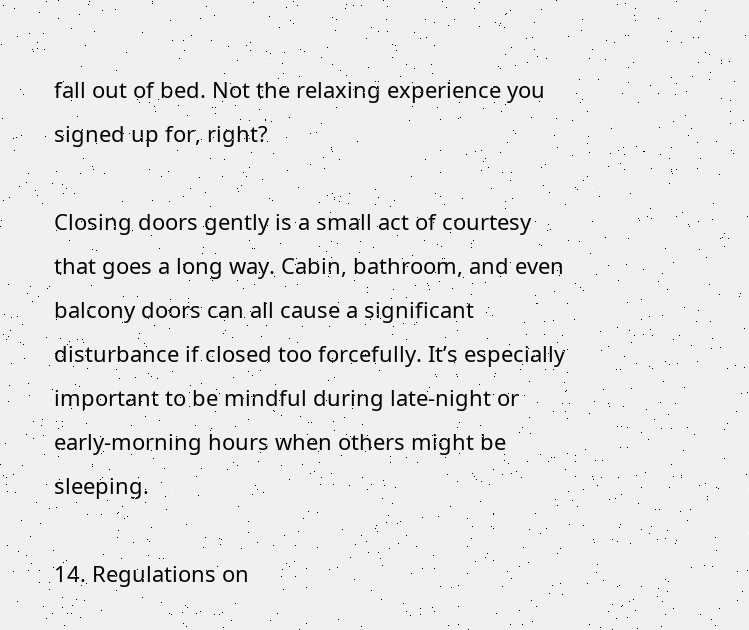fall out of bed. Not the relaxing experience you signed up for, right?

Closing doors gently is a small act of courtesy that goes a long way. Cabin, bathroom, and even balcony doors can all cause a significant disturbance if closed too forcefully. It’s especially important to be mindful during late-night or early-morning hours when others might be sleeping.

14. Regulations on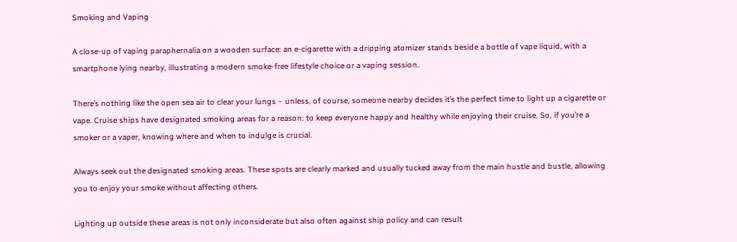Smoking and Vaping

A close-up of vaping paraphernalia on a wooden surface: an e-cigarette with a dripping atomizer stands beside a bottle of vape liquid, with a smartphone lying nearby, illustrating a modern smoke-free lifestyle choice or a vaping session.

There’s nothing like the open sea air to clear your lungs – unless, of course, someone nearby decides it’s the perfect time to light up a cigarette or vape. Cruise ships have designated smoking areas for a reason: to keep everyone happy and healthy while enjoying their cruise. So, if you’re a smoker or a vaper, knowing where and when to indulge is crucial.

Always seek out the designated smoking areas. These spots are clearly marked and usually tucked away from the main hustle and bustle, allowing you to enjoy your smoke without affecting others.

Lighting up outside these areas is not only inconsiderate but also often against ship policy and can result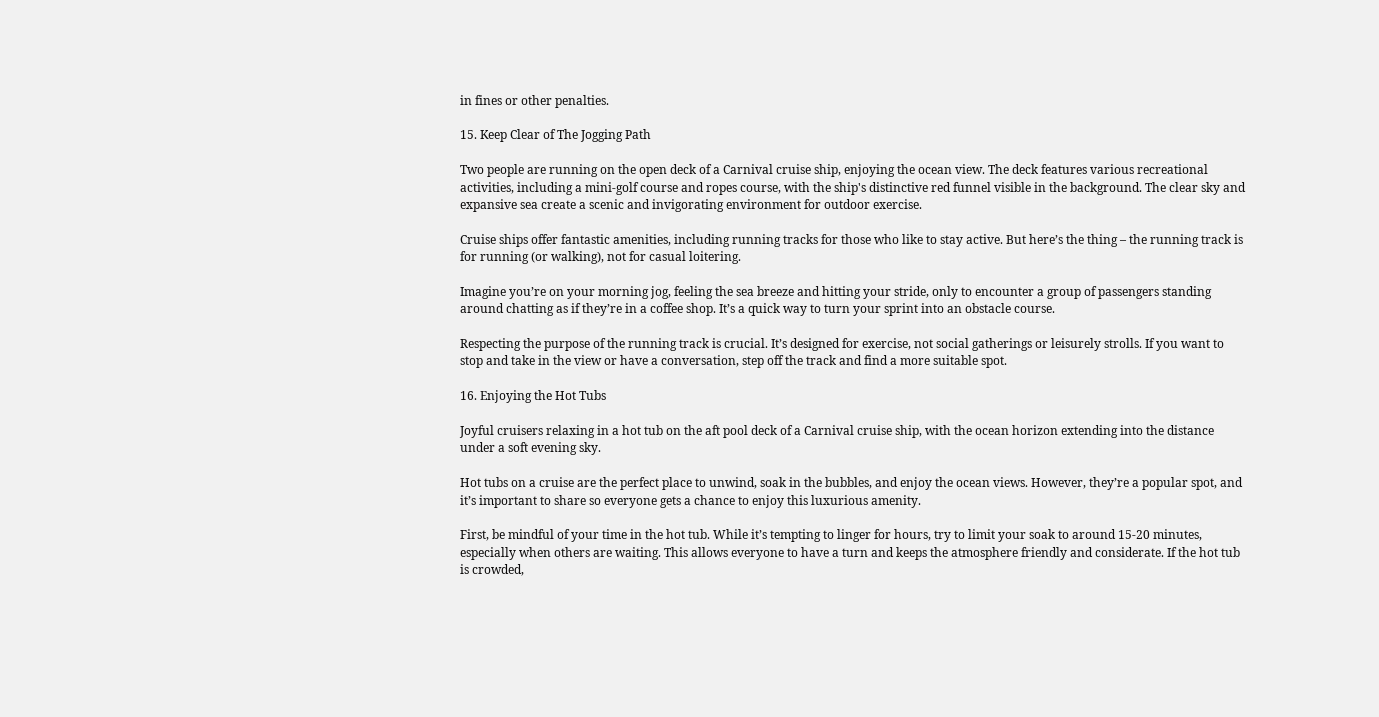in fines or other penalties.

15. Keep Clear of The Jogging Path

Two people are running on the open deck of a Carnival cruise ship, enjoying the ocean view. The deck features various recreational activities, including a mini-golf course and ropes course, with the ship's distinctive red funnel visible in the background. The clear sky and expansive sea create a scenic and invigorating environment for outdoor exercise.

Cruise ships offer fantastic amenities, including running tracks for those who like to stay active. But here’s the thing – the running track is for running (or walking), not for casual loitering.

Imagine you’re on your morning jog, feeling the sea breeze and hitting your stride, only to encounter a group of passengers standing around chatting as if they’re in a coffee shop. It’s a quick way to turn your sprint into an obstacle course.

Respecting the purpose of the running track is crucial. It’s designed for exercise, not social gatherings or leisurely strolls. If you want to stop and take in the view or have a conversation, step off the track and find a more suitable spot.

16. Enjoying the Hot Tubs

Joyful cruisers relaxing in a hot tub on the aft pool deck of a Carnival cruise ship, with the ocean horizon extending into the distance under a soft evening sky.

Hot tubs on a cruise are the perfect place to unwind, soak in the bubbles, and enjoy the ocean views. However, they’re a popular spot, and it’s important to share so everyone gets a chance to enjoy this luxurious amenity.

First, be mindful of your time in the hot tub. While it’s tempting to linger for hours, try to limit your soak to around 15-20 minutes, especially when others are waiting. This allows everyone to have a turn and keeps the atmosphere friendly and considerate. If the hot tub is crowded,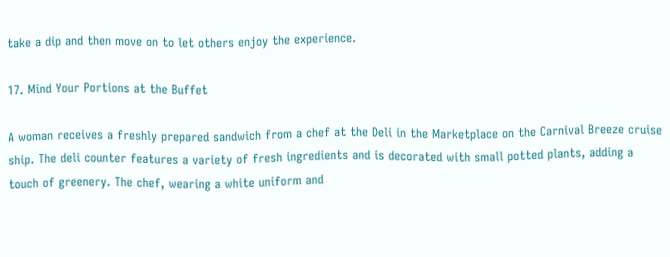take a dip and then move on to let others enjoy the experience.

17. Mind Your Portions at the Buffet

A woman receives a freshly prepared sandwich from a chef at the Deli in the Marketplace on the Carnival Breeze cruise ship. The deli counter features a variety of fresh ingredients and is decorated with small potted plants, adding a touch of greenery. The chef, wearing a white uniform and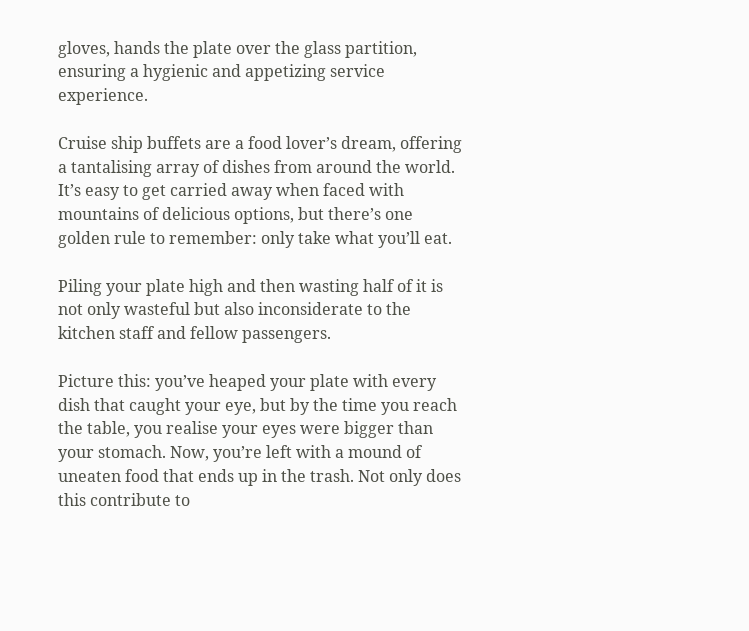gloves, hands the plate over the glass partition, ensuring a hygienic and appetizing service experience.

Cruise ship buffets are a food lover’s dream, offering a tantalising array of dishes from around the world. It’s easy to get carried away when faced with mountains of delicious options, but there’s one golden rule to remember: only take what you’ll eat.

Piling your plate high and then wasting half of it is not only wasteful but also inconsiderate to the kitchen staff and fellow passengers.

Picture this: you’ve heaped your plate with every dish that caught your eye, but by the time you reach the table, you realise your eyes were bigger than your stomach. Now, you’re left with a mound of uneaten food that ends up in the trash. Not only does this contribute to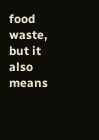food waste, but it also means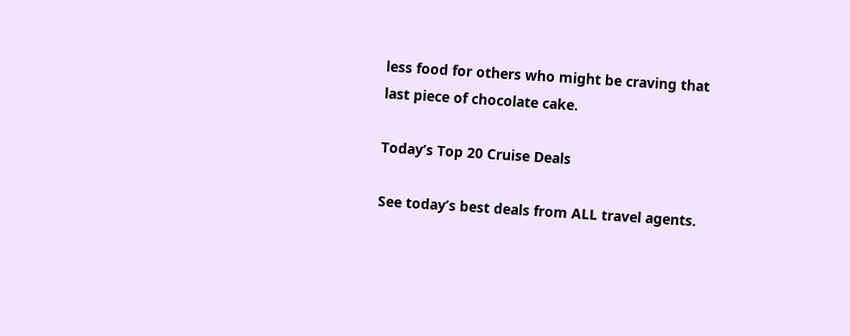less food for others who might be craving that last piece of chocolate cake.

Today’s Top 20 Cruise Deals

See today’s best deals from ALL travel agents.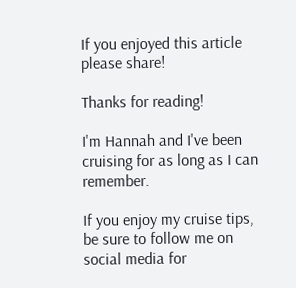If you enjoyed this article please share!

Thanks for reading!

I'm Hannah and I've been cruising for as long as I can remember.

If you enjoy my cruise tips, be sure to follow me on social media for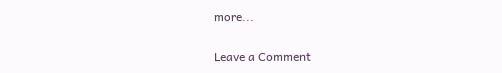more...

Leave a Comment